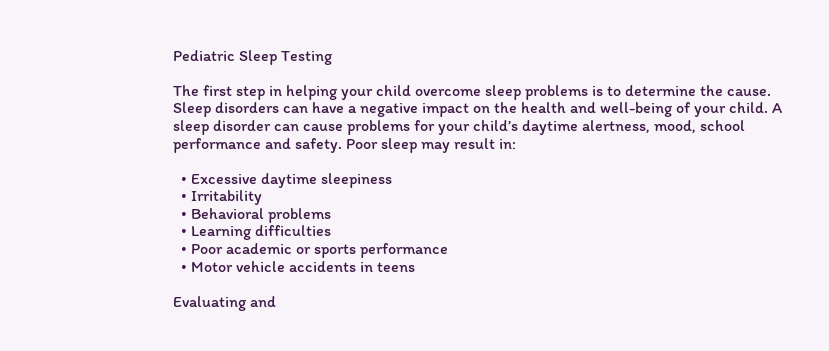Pediatric Sleep Testing

The first step in helping your child overcome sleep problems is to determine the cause. Sleep disorders can have a negative impact on the health and well-being of your child. A sleep disorder can cause problems for your child’s daytime alertness, mood, school performance and safety. Poor sleep may result in:

  • Excessive daytime sleepiness
  • Irritability
  • Behavioral problems
  • Learning difficulties
  • Poor academic or sports performance
  • Motor vehicle accidents in teens

Evaluating and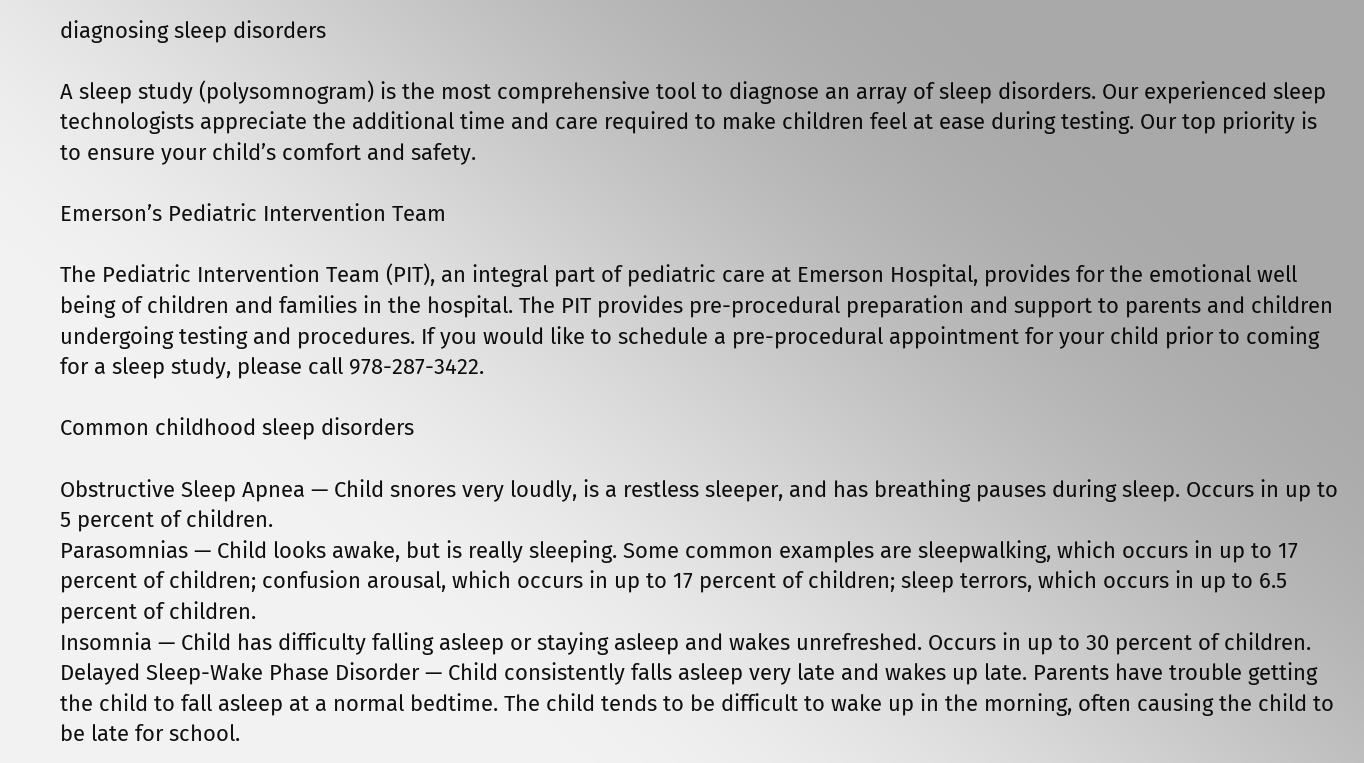diagnosing sleep disorders

A sleep study (polysomnogram) is the most comprehensive tool to diagnose an array of sleep disorders. Our experienced sleep technologists appreciate the additional time and care required to make children feel at ease during testing. Our top priority is to ensure your child’s comfort and safety.

Emerson’s Pediatric Intervention Team

The Pediatric Intervention Team (PIT), an integral part of pediatric care at Emerson Hospital, provides for the emotional well being of children and families in the hospital. The PIT provides pre-procedural preparation and support to parents and children undergoing testing and procedures. If you would like to schedule a pre-procedural appointment for your child prior to coming for a sleep study, please call 978-287-3422.

Common childhood sleep disorders

Obstructive Sleep Apnea — Child snores very loudly, is a restless sleeper, and has breathing pauses during sleep. Occurs in up to 5 percent of children.
Parasomnias — Child looks awake, but is really sleeping. Some common examples are sleepwalking, which occurs in up to 17 percent of children; confusion arousal, which occurs in up to 17 percent of children; sleep terrors, which occurs in up to 6.5 percent of children.
Insomnia — Child has difficulty falling asleep or staying asleep and wakes unrefreshed. Occurs in up to 30 percent of children.
Delayed Sleep-Wake Phase Disorder — Child consistently falls asleep very late and wakes up late. Parents have trouble getting the child to fall asleep at a normal bedtime. The child tends to be difficult to wake up in the morning, often causing the child to be late for school.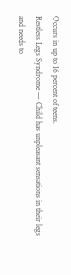Occurs in up to 16 percent of teens.
Restless Legs Syndrome — Child has unpleasant sensations in their legs and needs to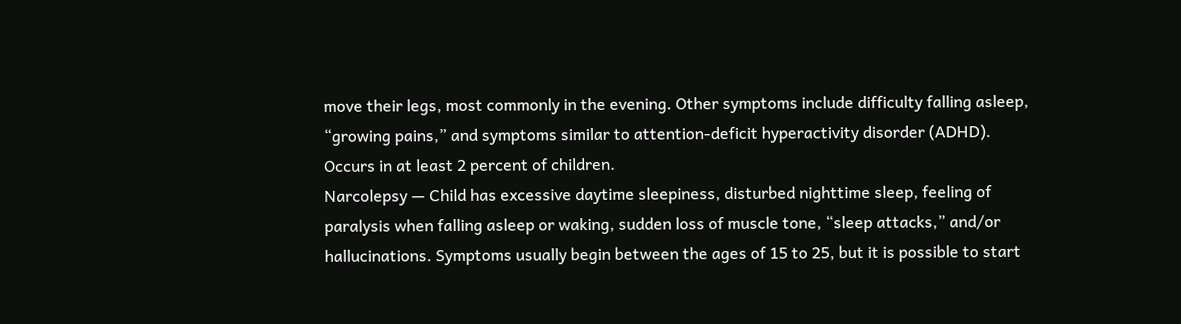move their legs, most commonly in the evening. Other symptoms include difficulty falling asleep, “growing pains,” and symptoms similar to attention-deficit hyperactivity disorder (ADHD). Occurs in at least 2 percent of children.
Narcolepsy — Child has excessive daytime sleepiness, disturbed nighttime sleep, feeling of paralysis when falling asleep or waking, sudden loss of muscle tone, “sleep attacks,” and/or hallucinations. Symptoms usually begin between the ages of 15 to 25, but it is possible to start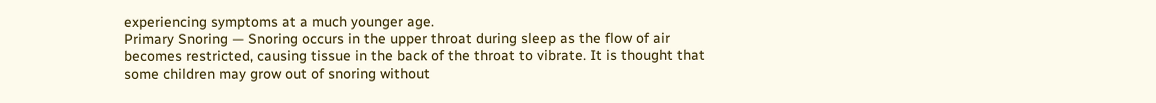experiencing symptoms at a much younger age.
Primary Snoring — Snoring occurs in the upper throat during sleep as the flow of air becomes restricted, causing tissue in the back of the throat to vibrate. It is thought that some children may grow out of snoring without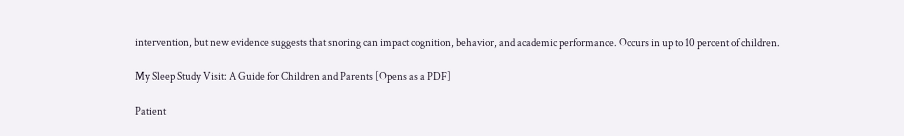intervention, but new evidence suggests that snoring can impact cognition, behavior, and academic performance. Occurs in up to 10 percent of children.

My Sleep Study Visit: A Guide for Children and Parents [Opens as a PDF]

Patient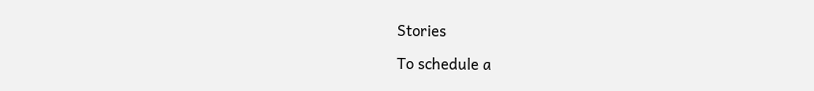Stories

To schedule a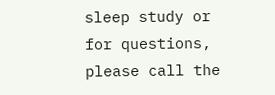sleep study or for questions, please call the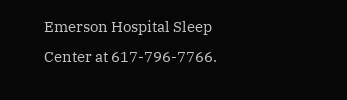Emerson Hospital Sleep Center at 617-796-7766.